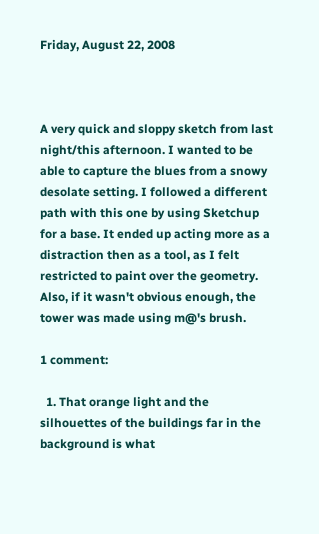Friday, August 22, 2008



A very quick and sloppy sketch from last night/this afternoon. I wanted to be able to capture the blues from a snowy desolate setting. I followed a different path with this one by using Sketchup for a base. It ended up acting more as a distraction then as a tool, as I felt restricted to paint over the geometry. Also, if it wasn't obvious enough, the tower was made using m@'s brush.

1 comment:

  1. That orange light and the silhouettes of the buildings far in the background is what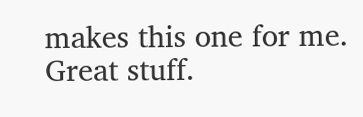makes this one for me. Great stuff.